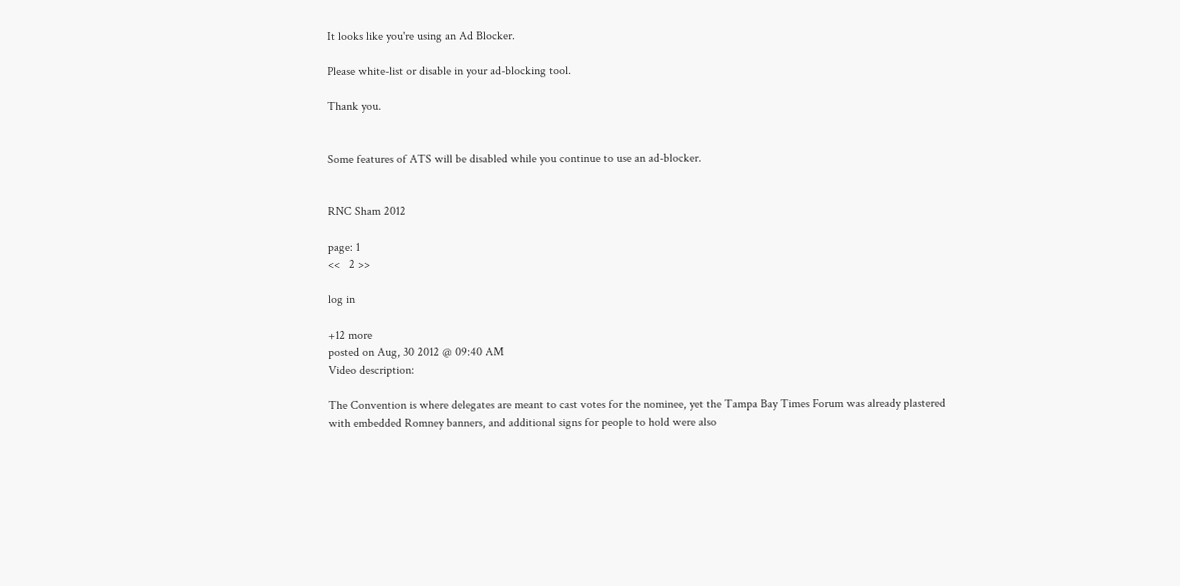It looks like you're using an Ad Blocker.

Please white-list or disable in your ad-blocking tool.

Thank you.


Some features of ATS will be disabled while you continue to use an ad-blocker.


RNC Sham 2012

page: 1
<<   2 >>

log in

+12 more
posted on Aug, 30 2012 @ 09:40 AM
Video description:

The Convention is where delegates are meant to cast votes for the nominee, yet the Tampa Bay Times Forum was already plastered with embedded Romney banners, and additional signs for people to hold were also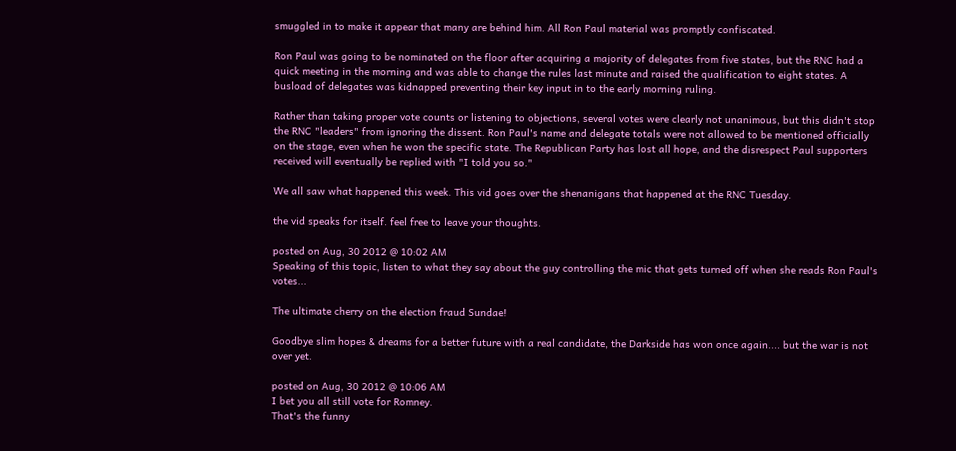smuggled in to make it appear that many are behind him. All Ron Paul material was promptly confiscated.

Ron Paul was going to be nominated on the floor after acquiring a majority of delegates from five states, but the RNC had a quick meeting in the morning and was able to change the rules last minute and raised the qualification to eight states. A busload of delegates was kidnapped preventing their key input in to the early morning ruling.

Rather than taking proper vote counts or listening to objections, several votes were clearly not unanimous, but this didn't stop the RNC "leaders" from ignoring the dissent. Ron Paul's name and delegate totals were not allowed to be mentioned officially on the stage, even when he won the specific state. The Republican Party has lost all hope, and the disrespect Paul supporters received will eventually be replied with "I told you so."

We all saw what happened this week. This vid goes over the shenanigans that happened at the RNC Tuesday.

the vid speaks for itself. feel free to leave your thoughts.

posted on Aug, 30 2012 @ 10:02 AM
Speaking of this topic, listen to what they say about the guy controlling the mic that gets turned off when she reads Ron Paul's votes...

The ultimate cherry on the election fraud Sundae!

Goodbye slim hopes & dreams for a better future with a real candidate, the Darkside has won once again.... but the war is not over yet.

posted on Aug, 30 2012 @ 10:06 AM
I bet you all still vote for Romney.
That's the funny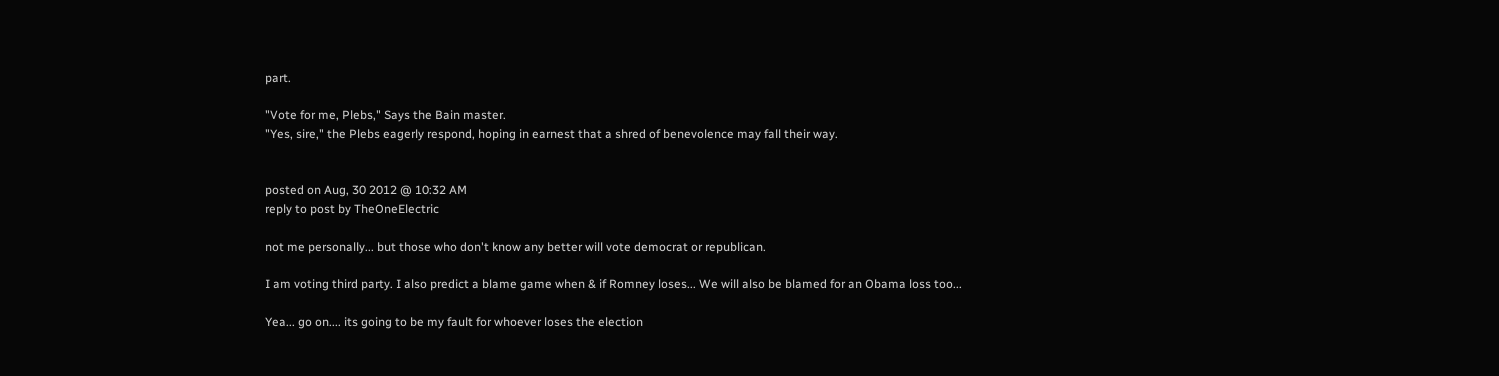part.

"Vote for me, Plebs," Says the Bain master.
"Yes, sire," the Plebs eagerly respond, hoping in earnest that a shred of benevolence may fall their way.


posted on Aug, 30 2012 @ 10:32 AM
reply to post by TheOneElectric

not me personally... but those who don't know any better will vote democrat or republican.

I am voting third party. I also predict a blame game when & if Romney loses... We will also be blamed for an Obama loss too...

Yea... go on.... its going to be my fault for whoever loses the election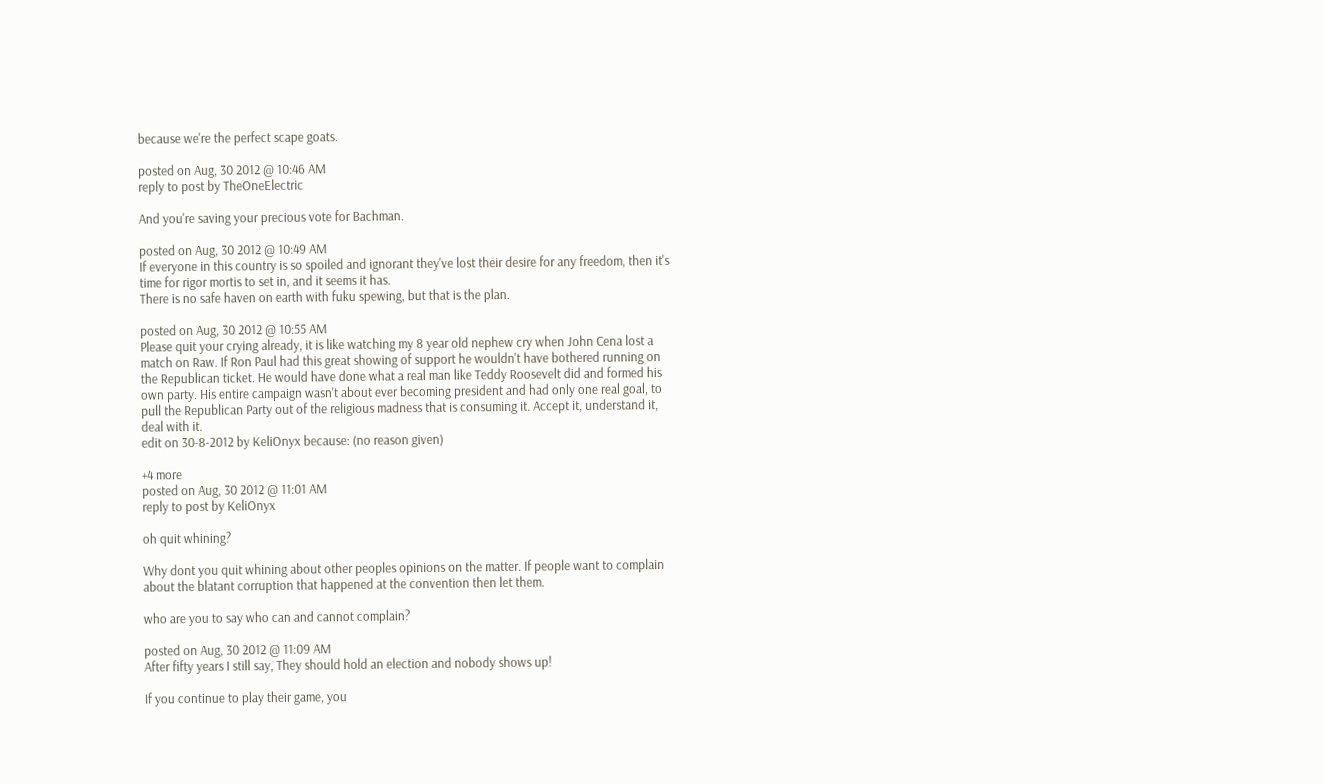because we're the perfect scape goats.

posted on Aug, 30 2012 @ 10:46 AM
reply to post by TheOneElectric

And you're saving your precious vote for Bachman.

posted on Aug, 30 2012 @ 10:49 AM
If everyone in this country is so spoiled and ignorant they've lost their desire for any freedom, then it's time for rigor mortis to set in, and it seems it has.
There is no safe haven on earth with fuku spewing, but that is the plan.

posted on Aug, 30 2012 @ 10:55 AM
Please quit your crying already, it is like watching my 8 year old nephew cry when John Cena lost a match on Raw. If Ron Paul had this great showing of support he wouldn't have bothered running on the Republican ticket. He would have done what a real man like Teddy Roosevelt did and formed his own party. His entire campaign wasn't about ever becoming president and had only one real goal, to pull the Republican Party out of the religious madness that is consuming it. Accept it, understand it, deal with it.
edit on 30-8-2012 by KeliOnyx because: (no reason given)

+4 more
posted on Aug, 30 2012 @ 11:01 AM
reply to post by KeliOnyx

oh quit whining?

Why dont you quit whining about other peoples opinions on the matter. If people want to complain about the blatant corruption that happened at the convention then let them.

who are you to say who can and cannot complain?

posted on Aug, 30 2012 @ 11:09 AM
After fifty years I still say, They should hold an election and nobody shows up!

If you continue to play their game, you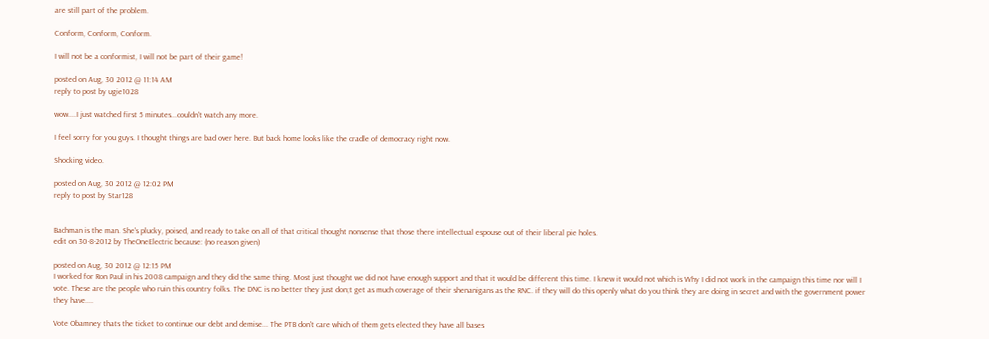are still part of the problem.

Conform, Conform, Conform.

I will not be a conformist, I will not be part of their game!

posted on Aug, 30 2012 @ 11:14 AM
reply to post by ugie1028

wow....I just watched first 5 minutes...couldn't watch any more.

I feel sorry for you guys. I thought things are bad over here. But back home looks like the cradle of democracy right now.

Shocking video.

posted on Aug, 30 2012 @ 12:02 PM
reply to post by Star128


Bachman is the man. She's plucky, poised, and ready to take on all of that critical thought nonsense that those there intellectual espouse out of their liberal pie holes.
edit on 30-8-2012 by TheOneElectric because: (no reason given)

posted on Aug, 30 2012 @ 12:15 PM
I worked for Ron Paul in his 2008 campaign and they did the same thing. Most just thought we did not have enough support and that it would be different this time. I knew it would not which is Why I did not work in the campaign this time nor will I vote. These are the people who ruin this country folks. The DNC is no better they just don;t get as much coverage of their shenanigans as the RNC. if they will do this openly what do you think they are doing in secret and with the government power they have....

Vote Obamney thats the ticket to continue our debt and demise... The PTB don't care which of them gets elected they have all bases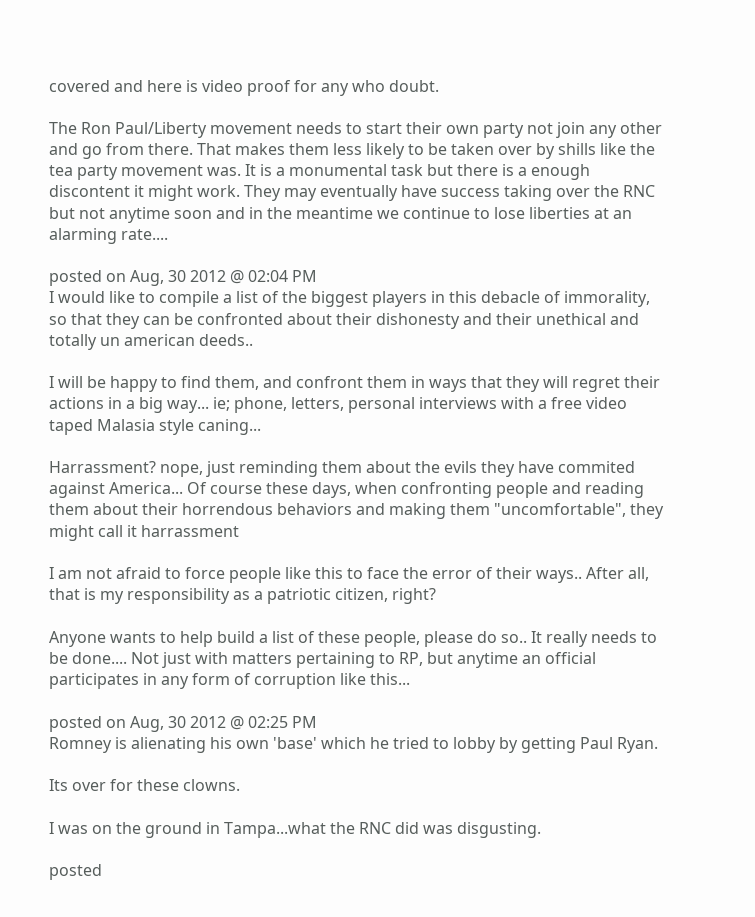covered and here is video proof for any who doubt.

The Ron Paul/Liberty movement needs to start their own party not join any other and go from there. That makes them less likely to be taken over by shills like the tea party movement was. It is a monumental task but there is a enough discontent it might work. They may eventually have success taking over the RNC but not anytime soon and in the meantime we continue to lose liberties at an alarming rate....

posted on Aug, 30 2012 @ 02:04 PM
I would like to compile a list of the biggest players in this debacle of immorality, so that they can be confronted about their dishonesty and their unethical and totally un american deeds..

I will be happy to find them, and confront them in ways that they will regret their actions in a big way... ie; phone, letters, personal interviews with a free video taped Malasia style caning...

Harrassment? nope, just reminding them about the evils they have commited against America... Of course these days, when confronting people and reading them about their horrendous behaviors and making them "uncomfortable", they might call it harrassment

I am not afraid to force people like this to face the error of their ways.. After all, that is my responsibility as a patriotic citizen, right?

Anyone wants to help build a list of these people, please do so.. It really needs to be done.... Not just with matters pertaining to RP, but anytime an official participates in any form of corruption like this...

posted on Aug, 30 2012 @ 02:25 PM
Romney is alienating his own 'base' which he tried to lobby by getting Paul Ryan.

Its over for these clowns.

I was on the ground in Tampa...what the RNC did was disgusting.

posted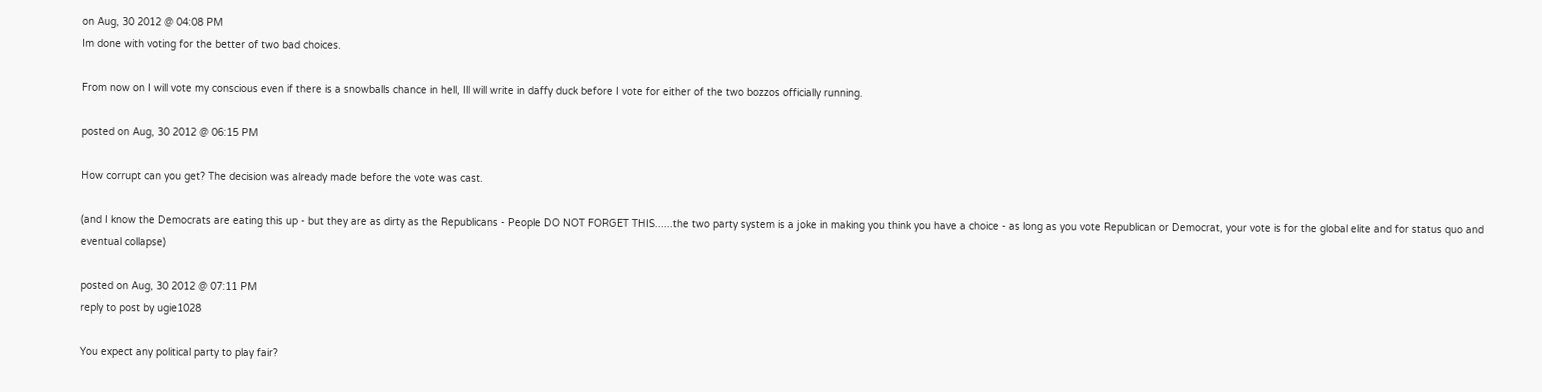on Aug, 30 2012 @ 04:08 PM
Im done with voting for the better of two bad choices.

From now on I will vote my conscious even if there is a snowballs chance in hell, Ill will write in daffy duck before I vote for either of the two bozzos officially running.

posted on Aug, 30 2012 @ 06:15 PM

How corrupt can you get? The decision was already made before the vote was cast.

(and I know the Democrats are eating this up - but they are as dirty as the Republicans - People DO NOT FORGET THIS......the two party system is a joke in making you think you have a choice - as long as you vote Republican or Democrat, your vote is for the global elite and for status quo and eventual collapse)

posted on Aug, 30 2012 @ 07:11 PM
reply to post by ugie1028

You expect any political party to play fair?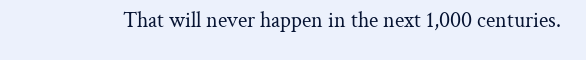That will never happen in the next 1,000 centuries.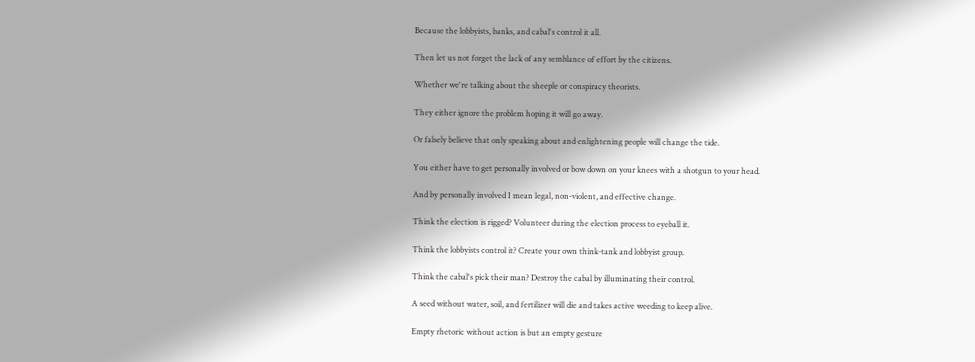Because the lobbyists, banks, and cabal's control it all.

Then let us not forget the lack of any semblance of effort by the citizens.

Whether we're talking about the sheeple or conspiracy theorists.

They either ignore the problem hoping it will go away.

Or falsely believe that only speaking about and enlightening people will change the tide.

You either have to get personally involved or bow down on your knees with a shotgun to your head.

And by personally involved I mean legal, non-violent, and effective change.

Think the election is rigged? Volunteer during the election process to eyeball it.

Think the lobbyists control it? Create your own think-tank and lobbyist group.

Think the cabal's pick their man? Destroy the cabal by illuminating their control.

A seed without water, soil, and fertilizer will die and takes active weeding to keep alive.

Empty rhetoric without action is but an empty gesture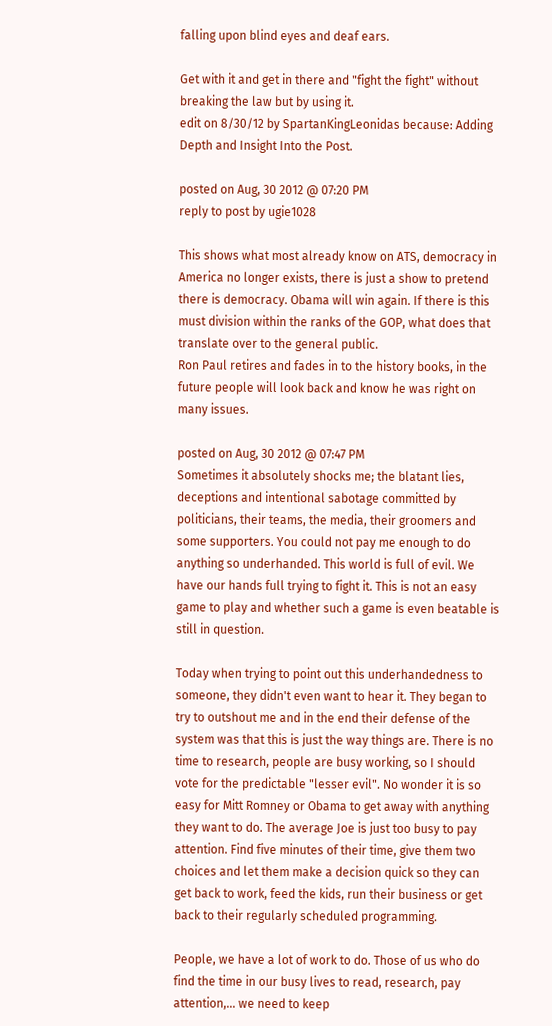falling upon blind eyes and deaf ears.

Get with it and get in there and "fight the fight" without breaking the law but by using it.
edit on 8/30/12 by SpartanKingLeonidas because: Adding Depth and Insight Into the Post.

posted on Aug, 30 2012 @ 07:20 PM
reply to post by ugie1028

This shows what most already know on ATS, democracy in America no longer exists, there is just a show to pretend there is democracy. Obama will win again. If there is this must division within the ranks of the GOP, what does that translate over to the general public.
Ron Paul retires and fades in to the history books, in the future people will look back and know he was right on many issues.

posted on Aug, 30 2012 @ 07:47 PM
Sometimes it absolutely shocks me; the blatant lies, deceptions and intentional sabotage committed by politicians, their teams, the media, their groomers and some supporters. You could not pay me enough to do anything so underhanded. This world is full of evil. We have our hands full trying to fight it. This is not an easy game to play and whether such a game is even beatable is still in question.

Today when trying to point out this underhandedness to someone, they didn't even want to hear it. They began to try to outshout me and in the end their defense of the system was that this is just the way things are. There is no time to research, people are busy working, so I should vote for the predictable "lesser evil". No wonder it is so easy for Mitt Romney or Obama to get away with anything they want to do. The average Joe is just too busy to pay attention. Find five minutes of their time, give them two choices and let them make a decision quick so they can get back to work, feed the kids, run their business or get back to their regularly scheduled programming.

People, we have a lot of work to do. Those of us who do find the time in our busy lives to read, research, pay attention,... we need to keep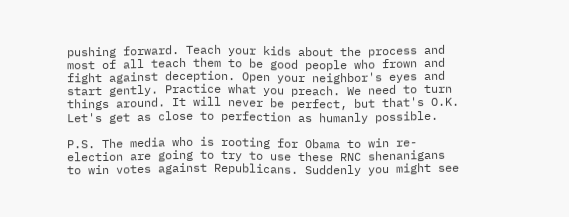pushing forward. Teach your kids about the process and most of all teach them to be good people who frown and fight against deception. Open your neighbor's eyes and start gently. Practice what you preach. We need to turn things around. It will never be perfect, but that's O.K. Let's get as close to perfection as humanly possible.

P.S. The media who is rooting for Obama to win re-election are going to try to use these RNC shenanigans to win votes against Republicans. Suddenly you might see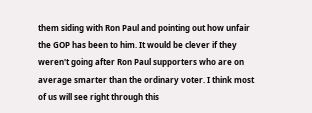them siding with Ron Paul and pointing out how unfair the GOP has been to him. It would be clever if they weren't going after Ron Paul supporters who are on average smarter than the ordinary voter. I think most of us will see right through this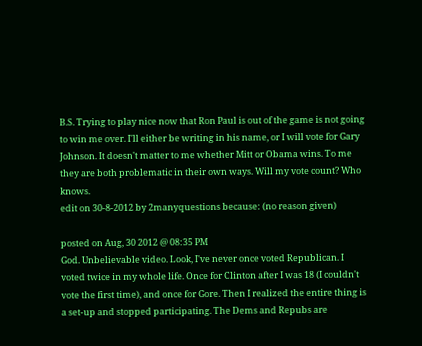B.S. Trying to play nice now that Ron Paul is out of the game is not going to win me over. I'll either be writing in his name, or I will vote for Gary Johnson. It doesn't matter to me whether Mitt or Obama wins. To me they are both problematic in their own ways. Will my vote count? Who knows.
edit on 30-8-2012 by 2manyquestions because: (no reason given)

posted on Aug, 30 2012 @ 08:35 PM
God. Unbelievable video. Look, I've never once voted Republican. I voted twice in my whole life. Once for Clinton after I was 18 (I couldn't vote the first time), and once for Gore. Then I realized the entire thing is a set-up and stopped participating. The Dems and Repubs are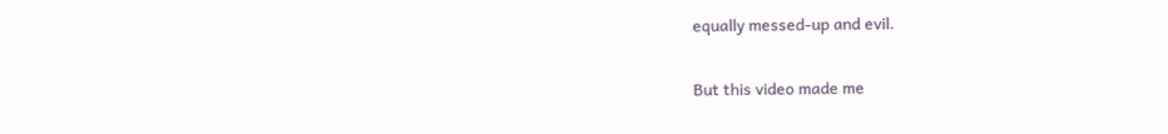equally messed-up and evil.

But this video made me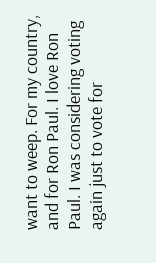want to weep. For my country, and for Ron Paul. I love Ron Paul. I was considering voting again just to vote for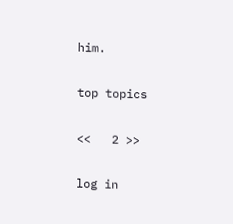him.

top topics

<<   2 >>

log in